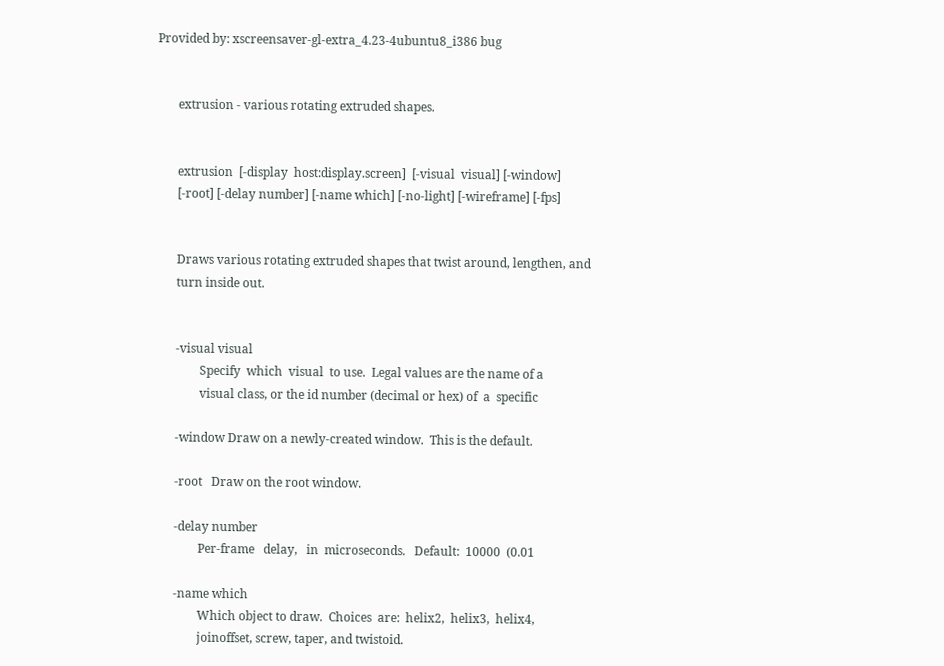Provided by: xscreensaver-gl-extra_4.23-4ubuntu8_i386 bug


       extrusion - various rotating extruded shapes.


       extrusion  [-display  host:display.screen]  [-visual  visual] [-window]
       [-root] [-delay number] [-name which] [-no-light] [-wireframe] [-fps]


       Draws various rotating extruded shapes that twist around, lengthen, and
       turn inside out.


       -visual visual
               Specify  which  visual  to use.  Legal values are the name of a
               visual class, or the id number (decimal or hex) of  a  specific

       -window Draw on a newly-created window.  This is the default.

       -root   Draw on the root window.

       -delay number
               Per-frame   delay,   in  microseconds.   Default:  10000  (0.01

       -name which
               Which object to draw.  Choices  are:  helix2,  helix3,  helix4,
               joinoffset, screw, taper, and twistoid.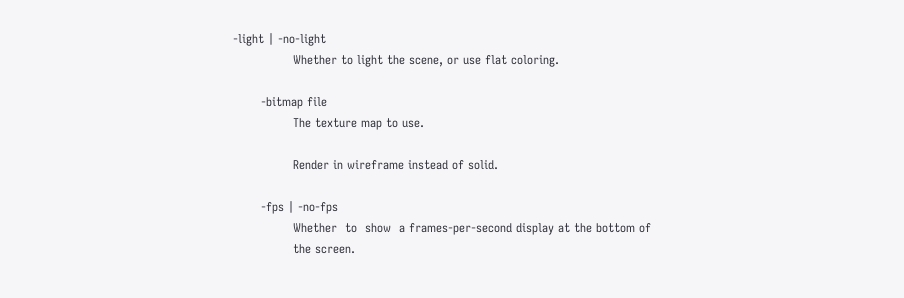-light | -no-light
               Whether to light the scene, or use flat coloring.

       -bitmap file
               The texture map to use.

               Render in wireframe instead of solid.

       -fps | -no-fps
               Whether  to  show  a frames-per-second display at the bottom of
               the screen.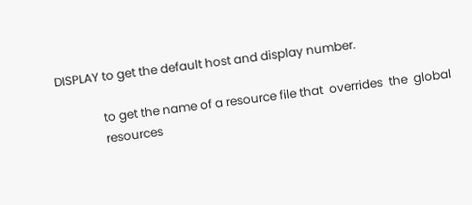DISPLAY to get the default host and display number.

               to get the name of a resource file that  overrides  the  global
               resources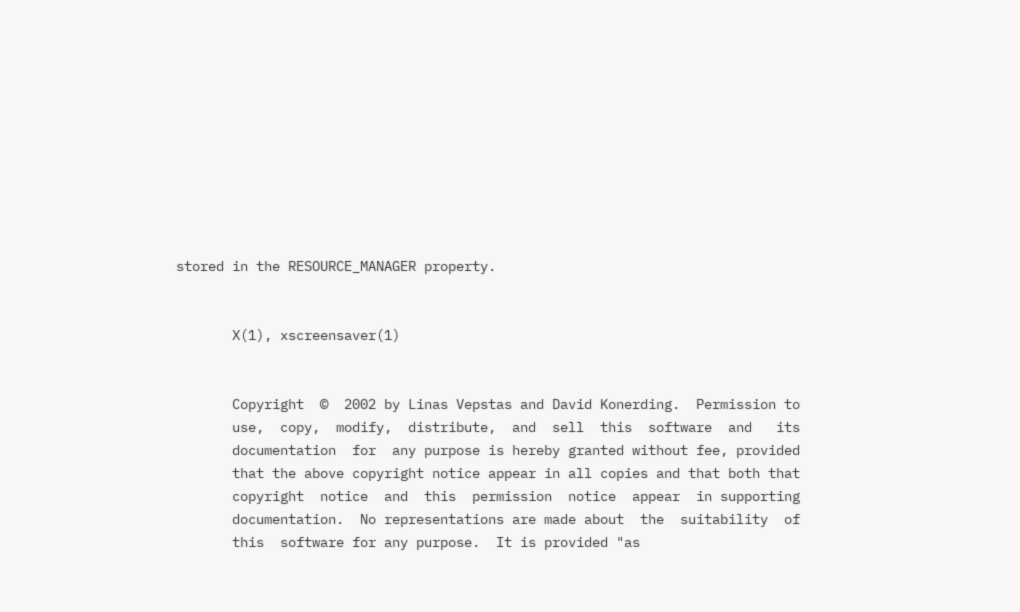stored in the RESOURCE_MANAGER property.


       X(1), xscreensaver(1)


       Copyright  ©  2002 by Linas Vepstas and David Konerding.  Permission to
       use,  copy,  modify,  distribute,  and  sell  this  software  and   its
       documentation  for  any purpose is hereby granted without fee, provided
       that the above copyright notice appear in all copies and that both that
       copyright  notice  and  this  permission  notice  appear  in supporting
       documentation.  No representations are made about  the  suitability  of
       this  software for any purpose.  It is provided "as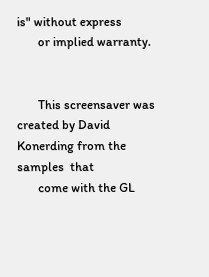is" without express
       or implied warranty.


       This screensaver was created by David Konerding from the  samples  that
       come with the GL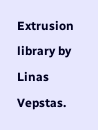Extrusion library by Linas Vepstas.